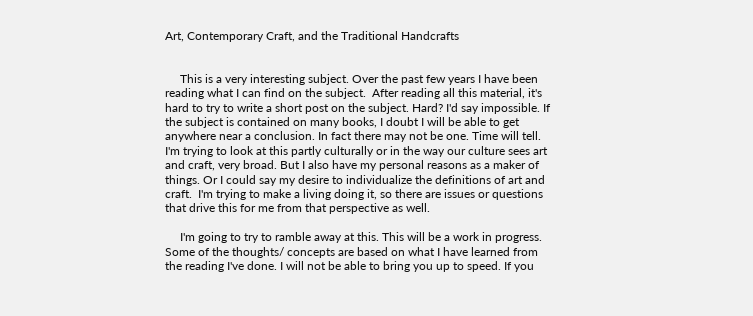Art, Contemporary Craft, and the Traditional Handcrafts


     This is a very interesting subject. Over the past few years I have been reading what I can find on the subject.  After reading all this material, it's hard to try to write a short post on the subject. Hard? I'd say impossible. If the subject is contained on many books, I doubt I will be able to get anywhere near a conclusion. In fact there may not be one. Time will tell.  I'm trying to look at this partly culturally or in the way our culture sees art and craft, very broad. But I also have my personal reasons as a maker of things. Or I could say my desire to individualize the definitions of art and craft.  I'm trying to make a living doing it, so there are issues or questions that drive this for me from that perspective as well.

     I'm going to try to ramble away at this. This will be a work in progress. Some of the thoughts/ concepts are based on what I have learned from the reading I've done. I will not be able to bring you up to speed. If you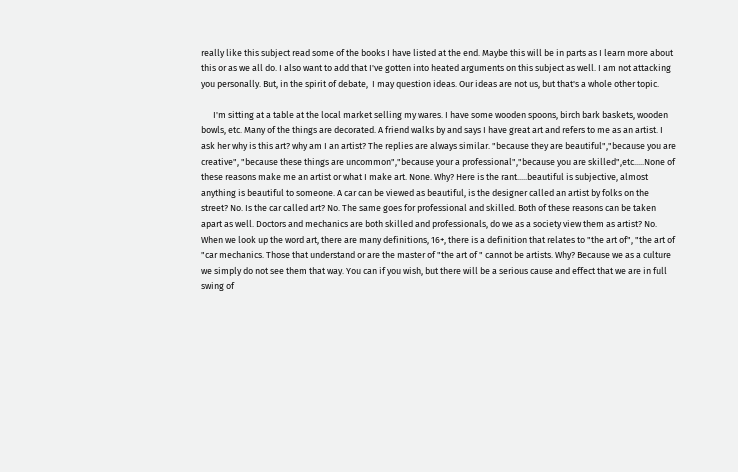really like this subject read some of the books I have listed at the end. Maybe this will be in parts as I learn more about this or as we all do. I also want to add that I've gotten into heated arguments on this subject as well. I am not attacking you personally. But, in the spirit of debate,  I may question ideas. Our ideas are not us, but that's a whole other topic.

      I'm sitting at a table at the local market selling my wares. I have some wooden spoons, birch bark baskets, wooden bowls, etc. Many of the things are decorated. A friend walks by and says I have great art and refers to me as an artist. I ask her why is this art? why am I an artist? The replies are always similar. "because they are beautiful","because you are creative", "because these things are uncommon","because your a professional","because you are skilled",etc.....None of these reasons make me an artist or what I make art. None. Why? Here is the rant.....beautiful is subjective, almost anything is beautiful to someone. A car can be viewed as beautiful, is the designer called an artist by folks on the street? No. Is the car called art? No. The same goes for professional and skilled. Both of these reasons can be taken apart as well. Doctors and mechanics are both skilled and professionals, do we as a society view them as artist? No. When we look up the word art, there are many definitions, 16+, there is a definition that relates to "the art of", "the art of "car mechanics. Those that understand or are the master of "the art of " cannot be artists. Why? Because we as a culture we simply do not see them that way. You can if you wish, but there will be a serious cause and effect that we are in full swing of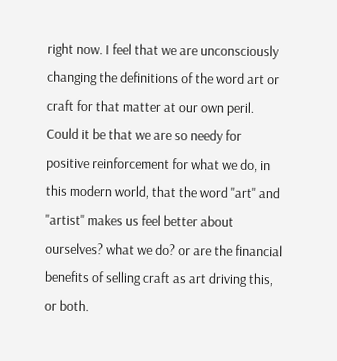right now. I feel that we are unconsciously changing the definitions of the word art or craft for that matter at our own peril. Could it be that we are so needy for positive reinforcement for what we do, in this modern world, that the word "art" and "artist" makes us feel better about ourselves? what we do? or are the financial benefits of selling craft as art driving this, or both.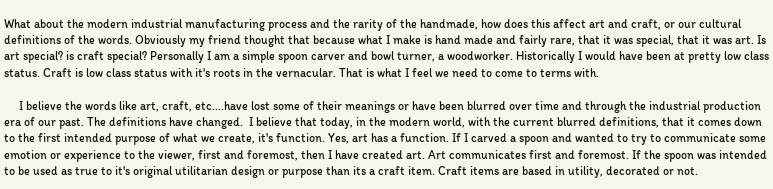What about the modern industrial manufacturing process and the rarity of the handmade, how does this affect art and craft, or our cultural definitions of the words. Obviously my friend thought that because what I make is hand made and fairly rare, that it was special, that it was art. Is art special? is craft special? Personally I am a simple spoon carver and bowl turner, a woodworker. Historically I would have been at pretty low class status. Craft is low class status with it's roots in the vernacular. That is what I feel we need to come to terms with.

     I believe the words like art, craft, etc....have lost some of their meanings or have been blurred over time and through the industrial production era of our past. The definitions have changed.  I believe that today, in the modern world, with the current blurred definitions, that it comes down to the first intended purpose of what we create, it's function. Yes, art has a function. If I carved a spoon and wanted to try to communicate some emotion or experience to the viewer, first and foremost, then I have created art. Art communicates first and foremost. If the spoon was intended to be used as true to it's original utilitarian design or purpose than its a craft item. Craft items are based in utility, decorated or not.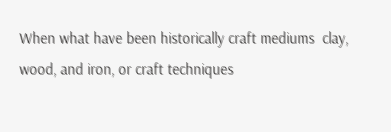When what have been historically craft mediums  clay, wood, and iron, or craft techniques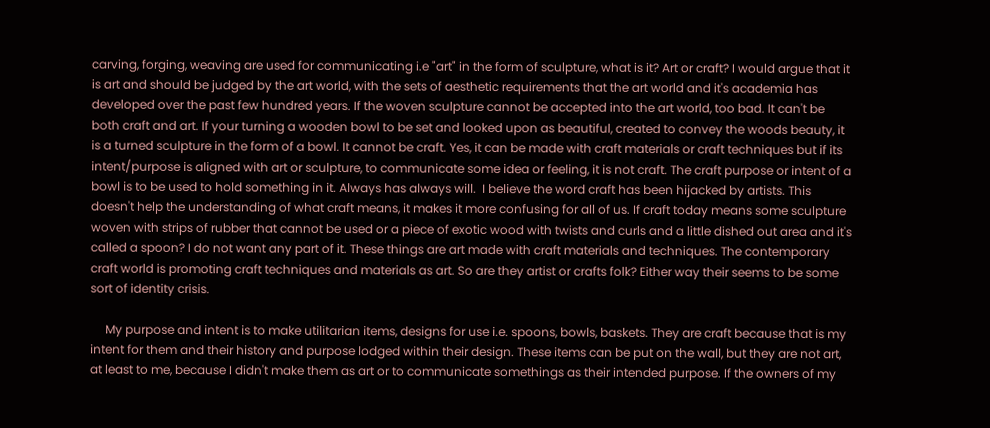carving, forging, weaving are used for communicating i.e "art" in the form of sculpture, what is it? Art or craft? I would argue that it is art and should be judged by the art world, with the sets of aesthetic requirements that the art world and it's academia has developed over the past few hundred years. If the woven sculpture cannot be accepted into the art world, too bad. It can't be both craft and art. If your turning a wooden bowl to be set and looked upon as beautiful, created to convey the woods beauty, it is a turned sculpture in the form of a bowl. It cannot be craft. Yes, it can be made with craft materials or craft techniques but if its intent/purpose is aligned with art or sculpture, to communicate some idea or feeling, it is not craft. The craft purpose or intent of a bowl is to be used to hold something in it. Always has always will.  I believe the word craft has been hijacked by artists. This doesn't help the understanding of what craft means, it makes it more confusing for all of us. If craft today means some sculpture woven with strips of rubber that cannot be used or a piece of exotic wood with twists and curls and a little dished out area and it's called a spoon? I do not want any part of it. These things are art made with craft materials and techniques. The contemporary craft world is promoting craft techniques and materials as art. So are they artist or crafts folk? Either way their seems to be some sort of identity crisis.

     My purpose and intent is to make utilitarian items, designs for use i.e. spoons, bowls, baskets. They are craft because that is my intent for them and their history and purpose lodged within their design. These items can be put on the wall, but they are not art, at least to me, because I didn't make them as art or to communicate somethings as their intended purpose. If the owners of my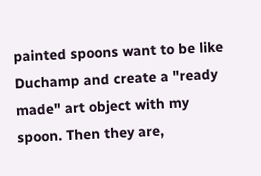painted spoons want to be like Duchamp and create a "ready made" art object with my spoon. Then they are,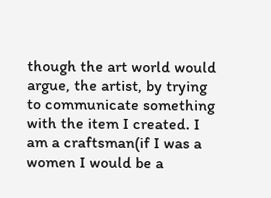though the art world would argue, the artist, by trying to communicate something with the item I created. I am a craftsman(if I was a women I would be a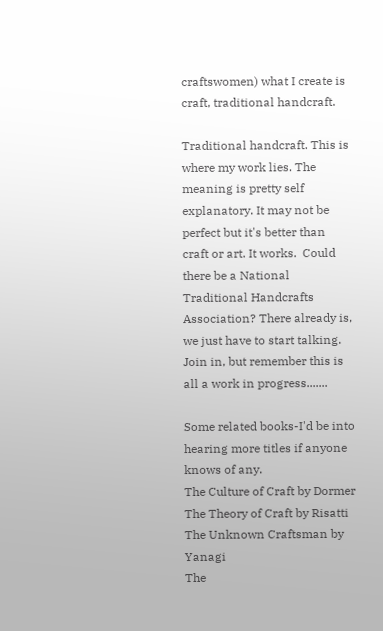craftswomen) what I create is craft, traditional handcraft.

Traditional handcraft. This is where my work lies. The meaning is pretty self explanatory. It may not be perfect but it's better than craft or art. It works.  Could there be a National Traditional Handcrafts Association? There already is, we just have to start talking. Join in, but remember this is all a work in progress.......

Some related books-I'd be into hearing more titles if anyone knows of any.
The Culture of Craft by Dormer
The Theory of Craft by Risatti
The Unknown Craftsman by Yanagi
The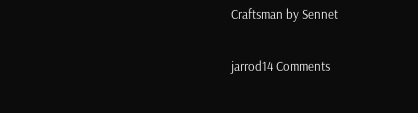Craftsman by Sennet

jarrod14 Comments